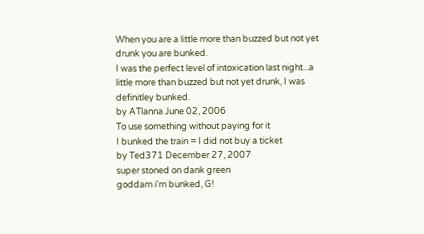When you are a little more than buzzed but not yet drunk you are bunked.
I was the perfect level of intoxication last night...a little more than buzzed but not yet drunk, I was definitley bunked.
by ATlanna June 02, 2006
To use something without paying for it
I bunked the train = I did not buy a ticket
by Ted371 December 27, 2007
super stoned on dank green
goddam i'm bunked, G!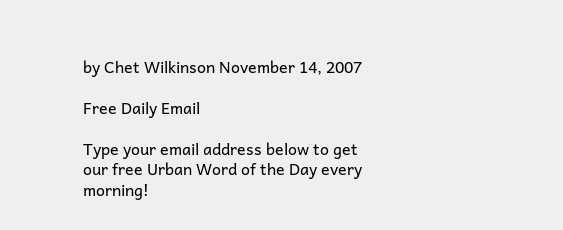by Chet Wilkinson November 14, 2007

Free Daily Email

Type your email address below to get our free Urban Word of the Day every morning!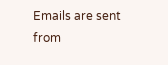Emails are sent from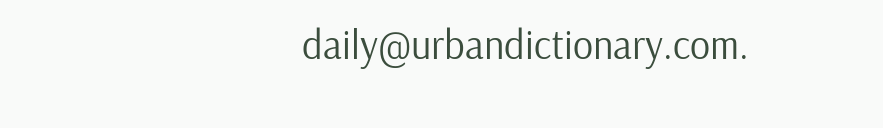daily@urbandictionary.com.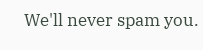We'll never spam you.